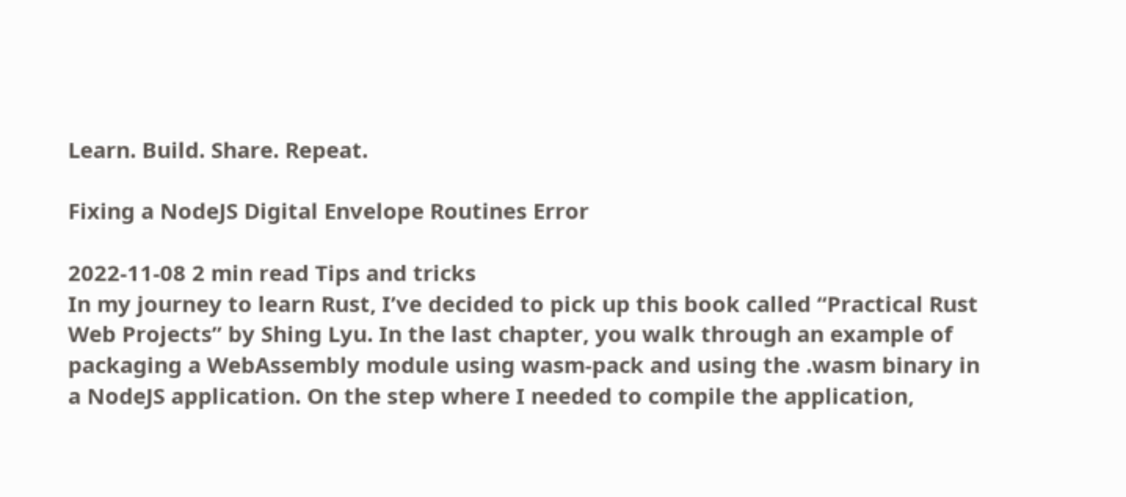Learn. Build. Share. Repeat.

Fixing a NodeJS Digital Envelope Routines Error

2022-11-08 2 min read Tips and tricks
In my journey to learn Rust, I’ve decided to pick up this book called “Practical Rust Web Projects” by Shing Lyu. In the last chapter, you walk through an example of packaging a WebAssembly module using wasm-pack and using the .wasm binary in a NodeJS application. On the step where I needed to compile the application,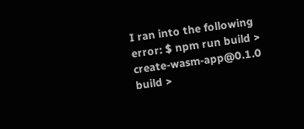I ran into the following error: $ npm run build > create-wasm-app@0.1.0 build >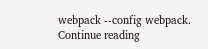webpack --config webpack. Continue reading